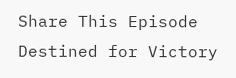Share This Episode
Destined for Victory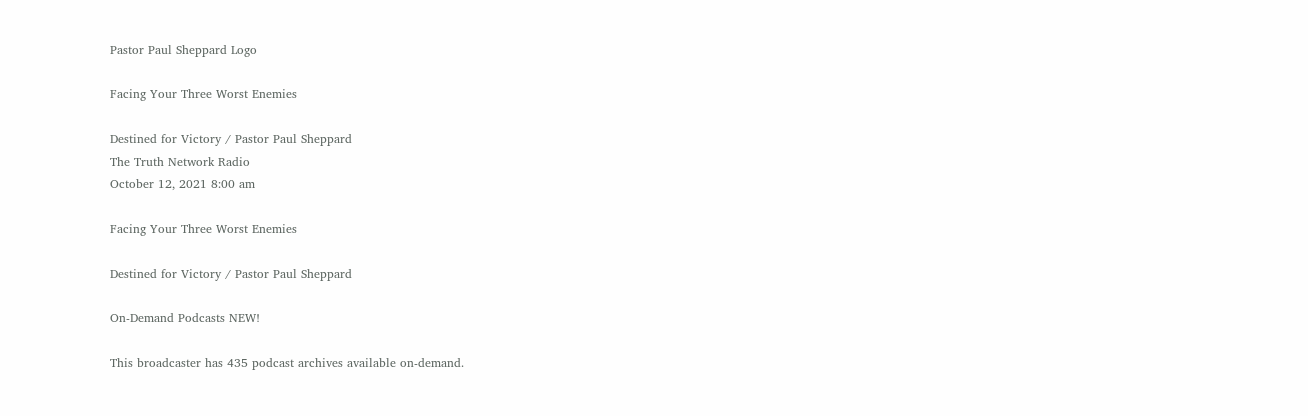Pastor Paul Sheppard Logo

Facing Your Three Worst Enemies

Destined for Victory / Pastor Paul Sheppard
The Truth Network Radio
October 12, 2021 8:00 am

Facing Your Three Worst Enemies

Destined for Victory / Pastor Paul Sheppard

On-Demand Podcasts NEW!

This broadcaster has 435 podcast archives available on-demand.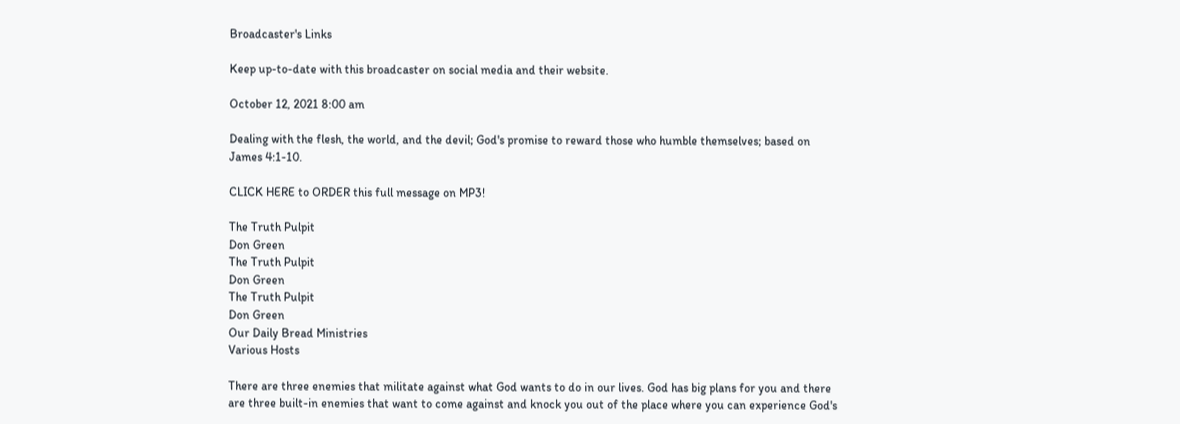Broadcaster's Links

Keep up-to-date with this broadcaster on social media and their website.

October 12, 2021 8:00 am

Dealing with the flesh, the world, and the devil; God's promise to reward those who humble themselves; based on James 4:1-10.

CLICK HERE to ORDER this full message on MP3!

The Truth Pulpit
Don Green
The Truth Pulpit
Don Green
The Truth Pulpit
Don Green
Our Daily Bread Ministries
Various Hosts

There are three enemies that militate against what God wants to do in our lives. God has big plans for you and there are three built-in enemies that want to come against and knock you out of the place where you can experience God's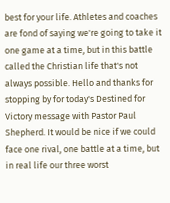best for your life. Athletes and coaches are fond of saying we're going to take it one game at a time, but in this battle called the Christian life that's not always possible. Hello and thanks for stopping by for today's Destined for Victory message with Pastor Paul Shepherd. It would be nice if we could face one rival, one battle at a time, but in real life our three worst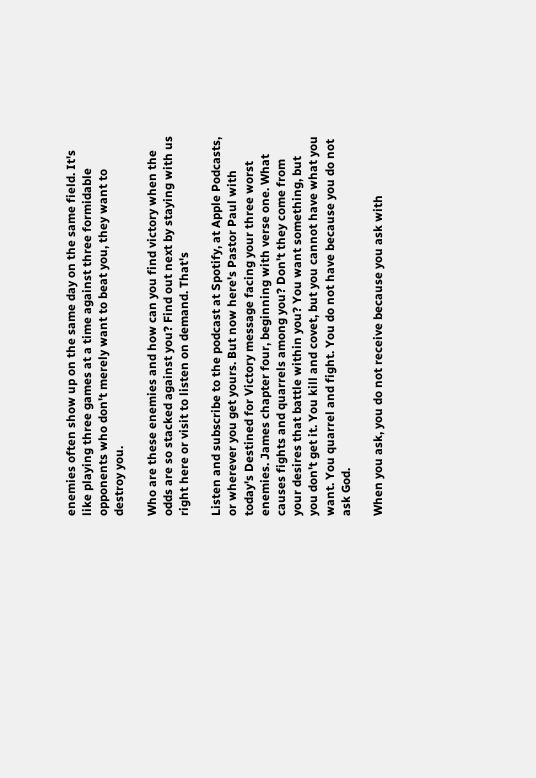enemies often show up on the same day on the same field. It's like playing three games at a time against three formidable opponents who don't merely want to beat you, they want to destroy you.

Who are these enemies and how can you find victory when the odds are so stacked against you? Find out next by staying with us right here or visit to listen on demand. That's

Listen and subscribe to the podcast at Spotify, at Apple Podcasts, or wherever you get yours. But now here's Pastor Paul with today's Destined for Victory message facing your three worst enemies. James chapter four, beginning with verse one. What causes fights and quarrels among you? Don't they come from your desires that battle within you? You want something, but you don't get it. You kill and covet, but you cannot have what you want. You quarrel and fight. You do not have because you do not ask God.

When you ask, you do not receive because you ask with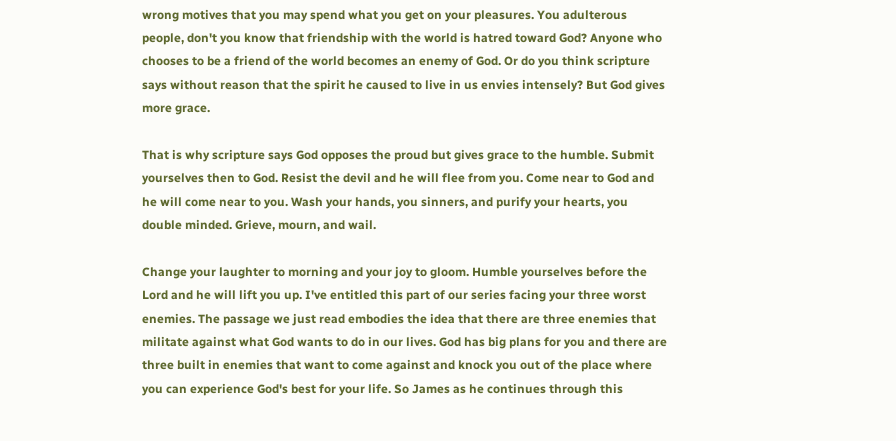wrong motives that you may spend what you get on your pleasures. You adulterous people, don't you know that friendship with the world is hatred toward God? Anyone who chooses to be a friend of the world becomes an enemy of God. Or do you think scripture says without reason that the spirit he caused to live in us envies intensely? But God gives more grace.

That is why scripture says God opposes the proud but gives grace to the humble. Submit yourselves then to God. Resist the devil and he will flee from you. Come near to God and he will come near to you. Wash your hands, you sinners, and purify your hearts, you double minded. Grieve, mourn, and wail.

Change your laughter to morning and your joy to gloom. Humble yourselves before the Lord and he will lift you up. I've entitled this part of our series facing your three worst enemies. The passage we just read embodies the idea that there are three enemies that militate against what God wants to do in our lives. God has big plans for you and there are three built in enemies that want to come against and knock you out of the place where you can experience God's best for your life. So James as he continues through this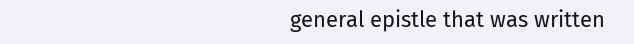general epistle that was written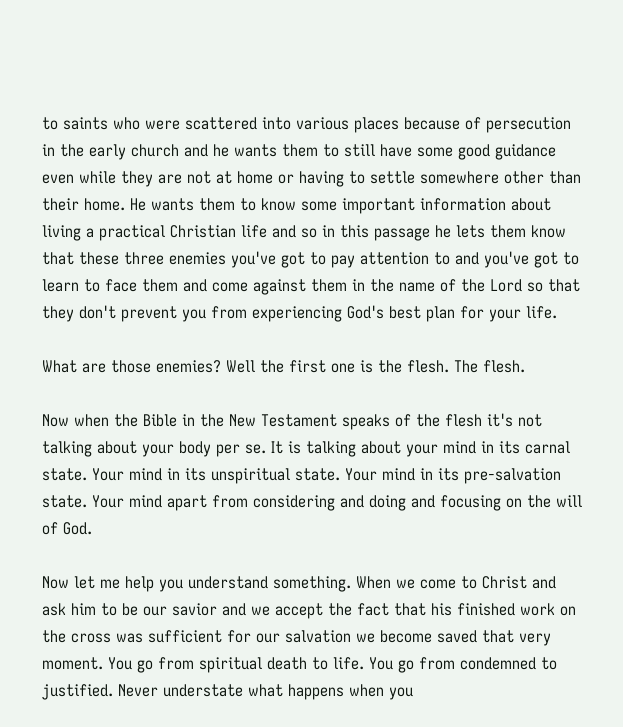to saints who were scattered into various places because of persecution in the early church and he wants them to still have some good guidance even while they are not at home or having to settle somewhere other than their home. He wants them to know some important information about living a practical Christian life and so in this passage he lets them know that these three enemies you've got to pay attention to and you've got to learn to face them and come against them in the name of the Lord so that they don't prevent you from experiencing God's best plan for your life.

What are those enemies? Well the first one is the flesh. The flesh.

Now when the Bible in the New Testament speaks of the flesh it's not talking about your body per se. It is talking about your mind in its carnal state. Your mind in its unspiritual state. Your mind in its pre-salvation state. Your mind apart from considering and doing and focusing on the will of God.

Now let me help you understand something. When we come to Christ and ask him to be our savior and we accept the fact that his finished work on the cross was sufficient for our salvation we become saved that very moment. You go from spiritual death to life. You go from condemned to justified. Never understate what happens when you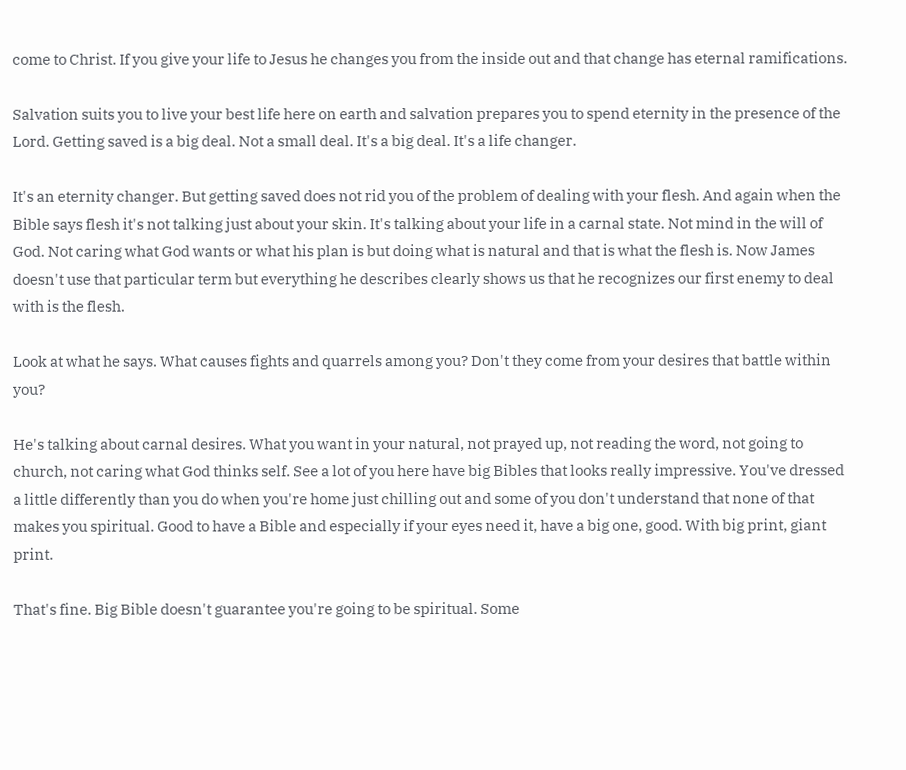come to Christ. If you give your life to Jesus he changes you from the inside out and that change has eternal ramifications.

Salvation suits you to live your best life here on earth and salvation prepares you to spend eternity in the presence of the Lord. Getting saved is a big deal. Not a small deal. It's a big deal. It's a life changer.

It's an eternity changer. But getting saved does not rid you of the problem of dealing with your flesh. And again when the Bible says flesh it's not talking just about your skin. It's talking about your life in a carnal state. Not mind in the will of God. Not caring what God wants or what his plan is but doing what is natural and that is what the flesh is. Now James doesn't use that particular term but everything he describes clearly shows us that he recognizes our first enemy to deal with is the flesh.

Look at what he says. What causes fights and quarrels among you? Don't they come from your desires that battle within you?

He's talking about carnal desires. What you want in your natural, not prayed up, not reading the word, not going to church, not caring what God thinks self. See a lot of you here have big Bibles that looks really impressive. You've dressed a little differently than you do when you're home just chilling out and some of you don't understand that none of that makes you spiritual. Good to have a Bible and especially if your eyes need it, have a big one, good. With big print, giant print.

That's fine. Big Bible doesn't guarantee you're going to be spiritual. Some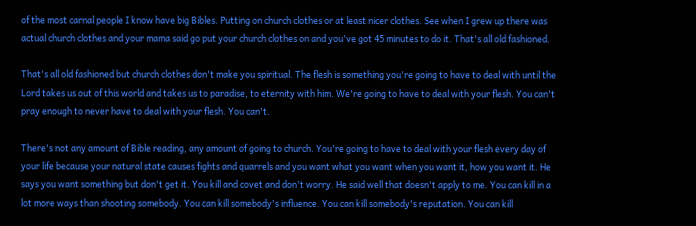of the most carnal people I know have big Bibles. Putting on church clothes or at least nicer clothes. See when I grew up there was actual church clothes and your mama said go put your church clothes on and you've got 45 minutes to do it. That's all old fashioned.

That's all old fashioned but church clothes don't make you spiritual. The flesh is something you're going to have to deal with until the Lord takes us out of this world and takes us to paradise, to eternity with him. We're going to have to deal with your flesh. You can't pray enough to never have to deal with your flesh. You can't.

There's not any amount of Bible reading, any amount of going to church. You're going to have to deal with your flesh every day of your life because your natural state causes fights and quarrels and you want what you want when you want it, how you want it. He says you want something but don't get it. You kill and covet and don't worry. He said well that doesn't apply to me. You can kill in a lot more ways than shooting somebody. You can kill somebody's influence. You can kill somebody's reputation. You can kill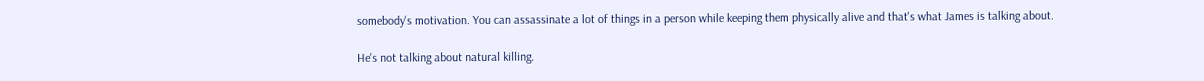somebody's motivation. You can assassinate a lot of things in a person while keeping them physically alive and that's what James is talking about.

He's not talking about natural killing.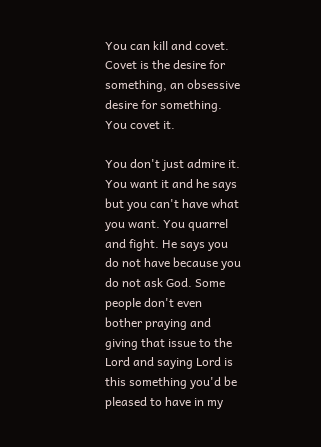You can kill and covet. Covet is the desire for something, an obsessive desire for something. You covet it.

You don't just admire it. You want it and he says but you can't have what you want. You quarrel and fight. He says you do not have because you do not ask God. Some people don't even bother praying and giving that issue to the Lord and saying Lord is this something you'd be pleased to have in my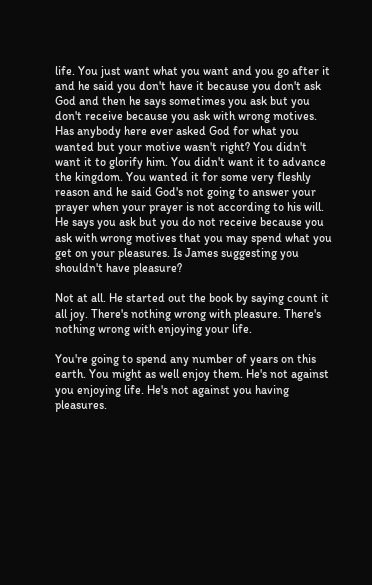life. You just want what you want and you go after it and he said you don't have it because you don't ask God and then he says sometimes you ask but you don't receive because you ask with wrong motives. Has anybody here ever asked God for what you wanted but your motive wasn't right? You didn't want it to glorify him. You didn't want it to advance the kingdom. You wanted it for some very fleshly reason and he said God's not going to answer your prayer when your prayer is not according to his will. He says you ask but you do not receive because you ask with wrong motives that you may spend what you get on your pleasures. Is James suggesting you shouldn't have pleasure?

Not at all. He started out the book by saying count it all joy. There's nothing wrong with pleasure. There's nothing wrong with enjoying your life.

You're going to spend any number of years on this earth. You might as well enjoy them. He's not against you enjoying life. He's not against you having pleasures.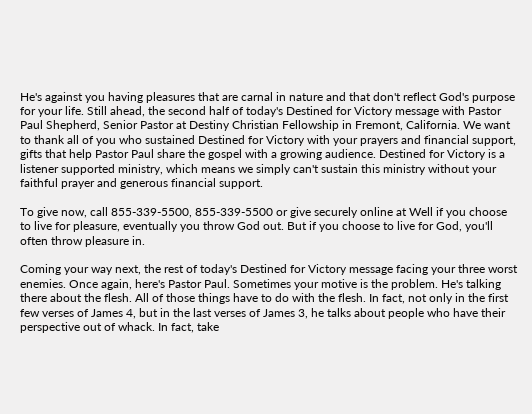He's against you having pleasures that are carnal in nature and that don't reflect God's purpose for your life. Still ahead, the second half of today's Destined for Victory message with Pastor Paul Shepherd, Senior Pastor at Destiny Christian Fellowship in Fremont, California. We want to thank all of you who sustained Destined for Victory with your prayers and financial support, gifts that help Pastor Paul share the gospel with a growing audience. Destined for Victory is a listener supported ministry, which means we simply can't sustain this ministry without your faithful prayer and generous financial support.

To give now, call 855-339-5500, 855-339-5500 or give securely online at Well if you choose to live for pleasure, eventually you throw God out. But if you choose to live for God, you'll often throw pleasure in.

Coming your way next, the rest of today's Destined for Victory message facing your three worst enemies. Once again, here's Pastor Paul. Sometimes your motive is the problem. He's talking there about the flesh. All of those things have to do with the flesh. In fact, not only in the first few verses of James 4, but in the last verses of James 3, he talks about people who have their perspective out of whack. In fact, take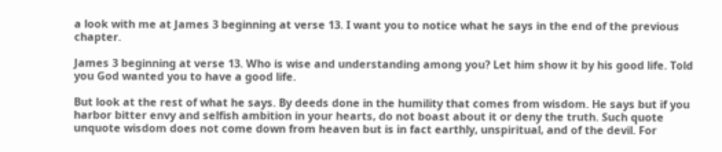a look with me at James 3 beginning at verse 13. I want you to notice what he says in the end of the previous chapter.

James 3 beginning at verse 13. Who is wise and understanding among you? Let him show it by his good life. Told you God wanted you to have a good life.

But look at the rest of what he says. By deeds done in the humility that comes from wisdom. He says but if you harbor bitter envy and selfish ambition in your hearts, do not boast about it or deny the truth. Such quote unquote wisdom does not come down from heaven but is in fact earthly, unspiritual, and of the devil. For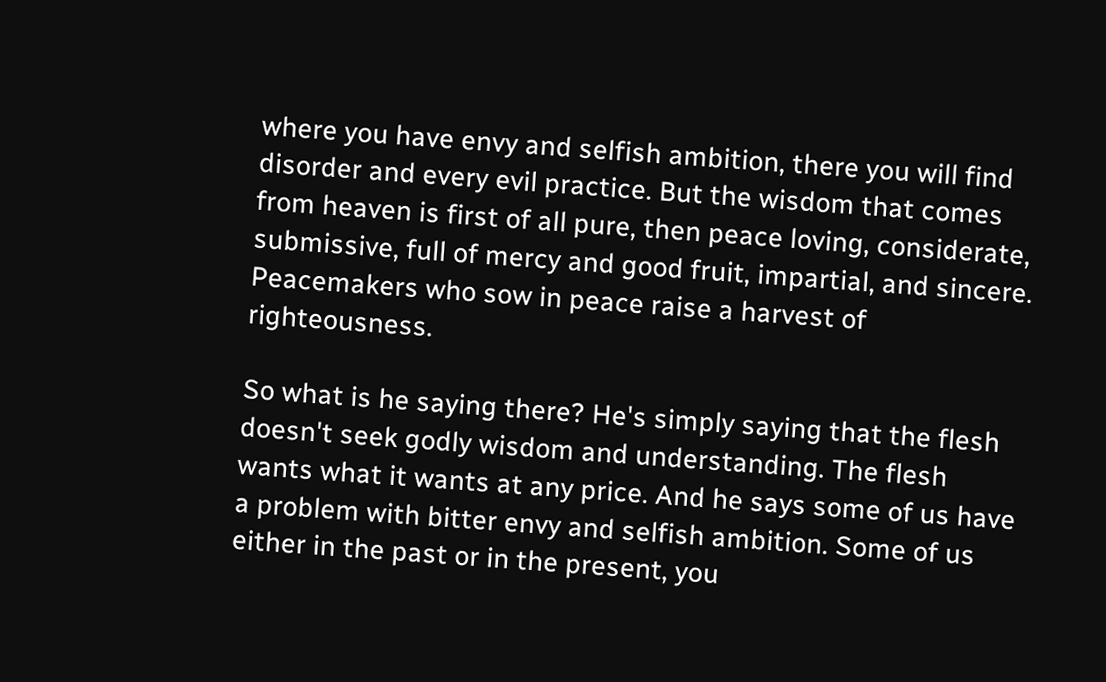where you have envy and selfish ambition, there you will find disorder and every evil practice. But the wisdom that comes from heaven is first of all pure, then peace loving, considerate, submissive, full of mercy and good fruit, impartial, and sincere. Peacemakers who sow in peace raise a harvest of righteousness.

So what is he saying there? He's simply saying that the flesh doesn't seek godly wisdom and understanding. The flesh wants what it wants at any price. And he says some of us have a problem with bitter envy and selfish ambition. Some of us either in the past or in the present, you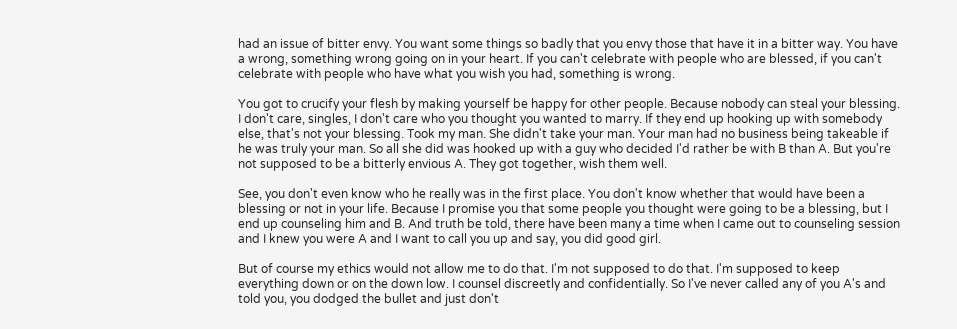had an issue of bitter envy. You want some things so badly that you envy those that have it in a bitter way. You have a wrong, something wrong going on in your heart. If you can't celebrate with people who are blessed, if you can't celebrate with people who have what you wish you had, something is wrong.

You got to crucify your flesh by making yourself be happy for other people. Because nobody can steal your blessing. I don't care, singles, I don't care who you thought you wanted to marry. If they end up hooking up with somebody else, that's not your blessing. Took my man. She didn't take your man. Your man had no business being takeable if he was truly your man. So all she did was hooked up with a guy who decided I'd rather be with B than A. But you're not supposed to be a bitterly envious A. They got together, wish them well.

See, you don't even know who he really was in the first place. You don't know whether that would have been a blessing or not in your life. Because I promise you that some people you thought were going to be a blessing, but I end up counseling him and B. And truth be told, there have been many a time when I came out to counseling session and I knew you were A and I want to call you up and say, you did good girl.

But of course my ethics would not allow me to do that. I'm not supposed to do that. I'm supposed to keep everything down or on the down low. I counsel discreetly and confidentially. So I've never called any of you A's and told you, you dodged the bullet and just don't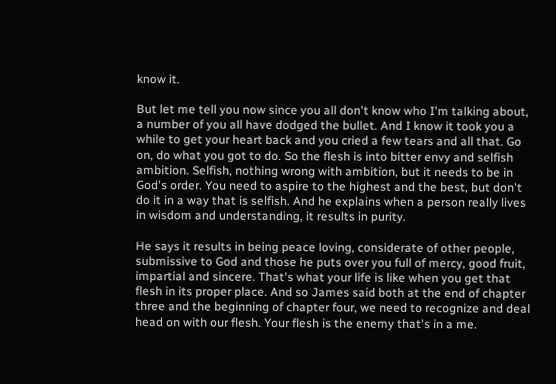know it.

But let me tell you now since you all don't know who I'm talking about, a number of you all have dodged the bullet. And I know it took you a while to get your heart back and you cried a few tears and all that. Go on, do what you got to do. So the flesh is into bitter envy and selfish ambition. Selfish, nothing wrong with ambition, but it needs to be in God's order. You need to aspire to the highest and the best, but don't do it in a way that is selfish. And he explains when a person really lives in wisdom and understanding, it results in purity.

He says it results in being peace loving, considerate of other people, submissive to God and those he puts over you full of mercy, good fruit, impartial and sincere. That's what your life is like when you get that flesh in its proper place. And so James said both at the end of chapter three and the beginning of chapter four, we need to recognize and deal head on with our flesh. Your flesh is the enemy that's in a me.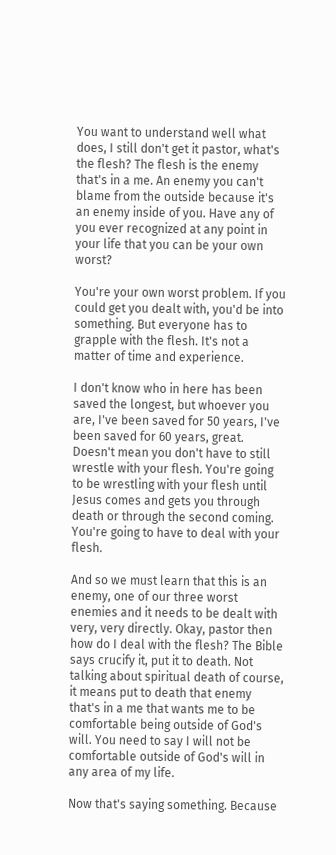You want to understand well what does, I still don't get it pastor, what's the flesh? The flesh is the enemy that's in a me. An enemy you can't blame from the outside because it's an enemy inside of you. Have any of you ever recognized at any point in your life that you can be your own worst?

You're your own worst problem. If you could get you dealt with, you'd be into something. But everyone has to grapple with the flesh. It's not a matter of time and experience.

I don't know who in here has been saved the longest, but whoever you are, I've been saved for 50 years, I've been saved for 60 years, great. Doesn't mean you don't have to still wrestle with your flesh. You're going to be wrestling with your flesh until Jesus comes and gets you through death or through the second coming. You're going to have to deal with your flesh.

And so we must learn that this is an enemy, one of our three worst enemies and it needs to be dealt with very, very directly. Okay, pastor then how do I deal with the flesh? The Bible says crucify it, put it to death. Not talking about spiritual death of course, it means put to death that enemy that's in a me that wants me to be comfortable being outside of God's will. You need to say I will not be comfortable outside of God's will in any area of my life.

Now that's saying something. Because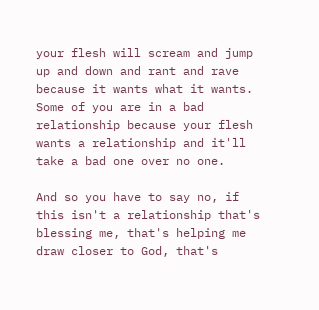your flesh will scream and jump up and down and rant and rave because it wants what it wants. Some of you are in a bad relationship because your flesh wants a relationship and it'll take a bad one over no one.

And so you have to say no, if this isn't a relationship that's blessing me, that's helping me draw closer to God, that's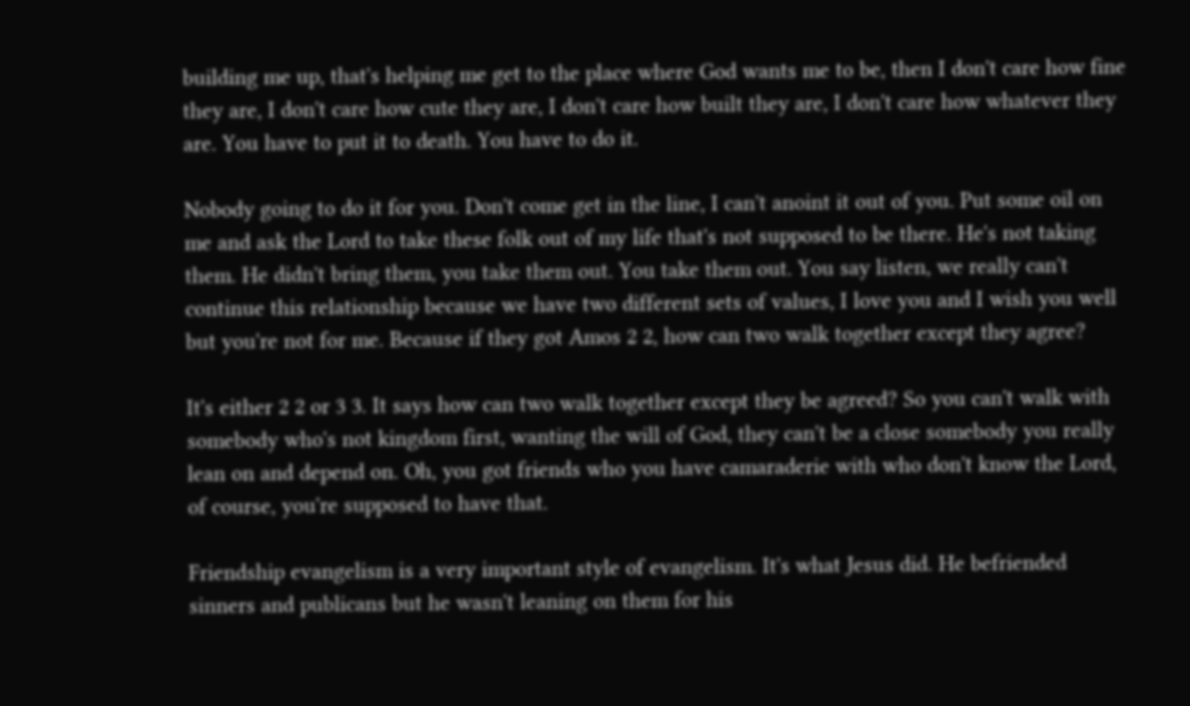building me up, that's helping me get to the place where God wants me to be, then I don't care how fine they are, I don't care how cute they are, I don't care how built they are, I don't care how whatever they are. You have to put it to death. You have to do it.

Nobody going to do it for you. Don't come get in the line, I can't anoint it out of you. Put some oil on me and ask the Lord to take these folk out of my life that's not supposed to be there. He's not taking them. He didn't bring them, you take them out. You take them out. You say listen, we really can't continue this relationship because we have two different sets of values, I love you and I wish you well but you're not for me. Because if they got Amos 2 2, how can two walk together except they agree?

It's either 2 2 or 3 3. It says how can two walk together except they be agreed? So you can't walk with somebody who's not kingdom first, wanting the will of God, they can't be a close somebody you really lean on and depend on. Oh, you got friends who you have camaraderie with who don't know the Lord, of course, you're supposed to have that.

Friendship evangelism is a very important style of evangelism. It's what Jesus did. He befriended sinners and publicans but he wasn't leaning on them for his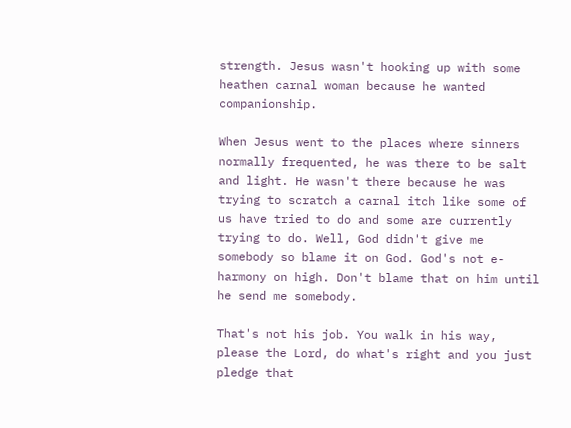strength. Jesus wasn't hooking up with some heathen carnal woman because he wanted companionship.

When Jesus went to the places where sinners normally frequented, he was there to be salt and light. He wasn't there because he was trying to scratch a carnal itch like some of us have tried to do and some are currently trying to do. Well, God didn't give me somebody so blame it on God. God's not e-harmony on high. Don't blame that on him until he send me somebody.

That's not his job. You walk in his way, please the Lord, do what's right and you just pledge that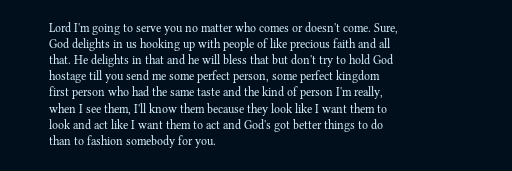Lord I'm going to serve you no matter who comes or doesn't come. Sure, God delights in us hooking up with people of like precious faith and all that. He delights in that and he will bless that but don't try to hold God hostage till you send me some perfect person, some perfect kingdom first person who had the same taste and the kind of person I'm really, when I see them, I'll know them because they look like I want them to look and act like I want them to act and God's got better things to do than to fashion somebody for you.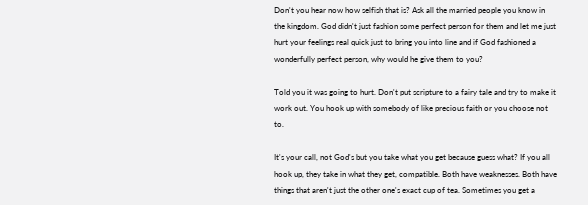Don't you hear now how selfish that is? Ask all the married people you know in the kingdom. God didn't just fashion some perfect person for them and let me just hurt your feelings real quick just to bring you into line and if God fashioned a wonderfully perfect person, why would he give them to you?

Told you it was going to hurt. Don't put scripture to a fairy tale and try to make it work out. You hook up with somebody of like precious faith or you choose not to.

It's your call, not God's but you take what you get because guess what? If you all hook up, they take in what they get, compatible. Both have weaknesses. Both have things that aren't just the other one's exact cup of tea. Sometimes you get a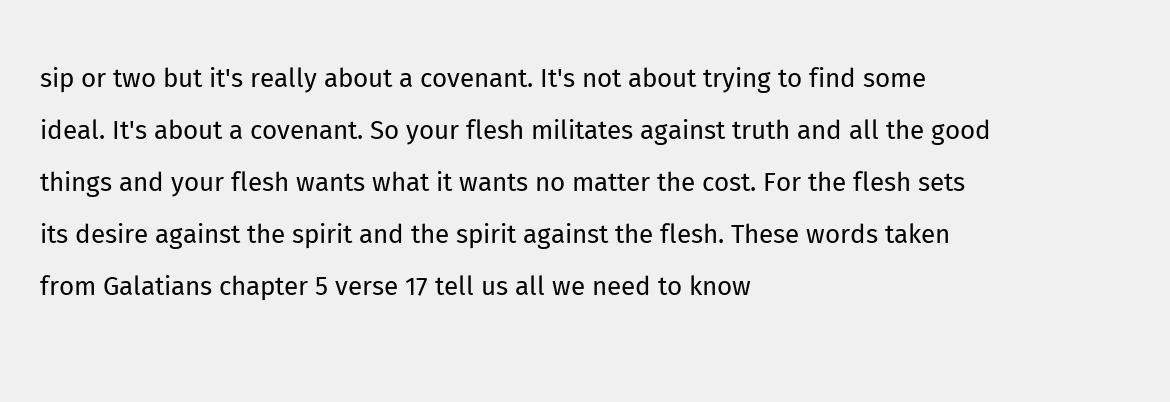sip or two but it's really about a covenant. It's not about trying to find some ideal. It's about a covenant. So your flesh militates against truth and all the good things and your flesh wants what it wants no matter the cost. For the flesh sets its desire against the spirit and the spirit against the flesh. These words taken from Galatians chapter 5 verse 17 tell us all we need to know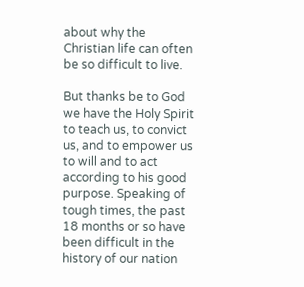about why the Christian life can often be so difficult to live.

But thanks be to God we have the Holy Spirit to teach us, to convict us, and to empower us to will and to act according to his good purpose. Speaking of tough times, the past 18 months or so have been difficult in the history of our nation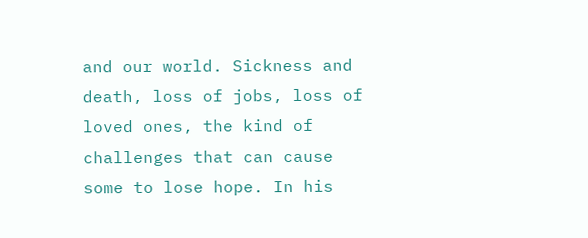and our world. Sickness and death, loss of jobs, loss of loved ones, the kind of challenges that can cause some to lose hope. In his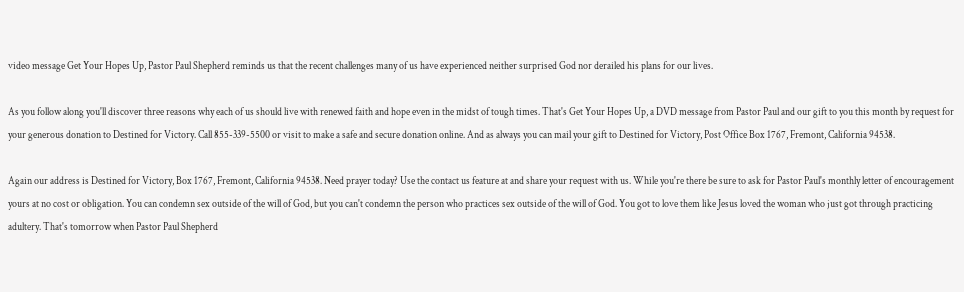video message Get Your Hopes Up, Pastor Paul Shepherd reminds us that the recent challenges many of us have experienced neither surprised God nor derailed his plans for our lives.

As you follow along you'll discover three reasons why each of us should live with renewed faith and hope even in the midst of tough times. That's Get Your Hopes Up, a DVD message from Pastor Paul and our gift to you this month by request for your generous donation to Destined for Victory. Call 855-339-5500 or visit to make a safe and secure donation online. And as always you can mail your gift to Destined for Victory, Post Office Box 1767, Fremont, California 94538.

Again our address is Destined for Victory, Box 1767, Fremont, California 94538. Need prayer today? Use the contact us feature at and share your request with us. While you're there be sure to ask for Pastor Paul's monthly letter of encouragement yours at no cost or obligation. You can condemn sex outside of the will of God, but you can't condemn the person who practices sex outside of the will of God. You got to love them like Jesus loved the woman who just got through practicing adultery. That's tomorrow when Pastor Paul Shepherd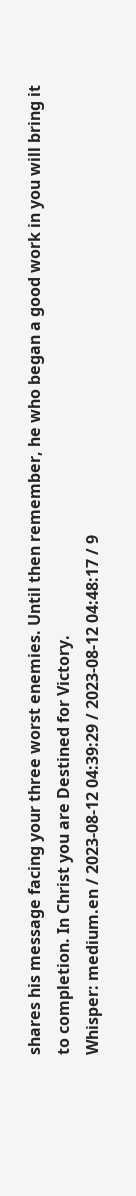shares his message facing your three worst enemies. Until then remember, he who began a good work in you will bring it to completion. In Christ you are Destined for Victory.
Whisper: medium.en / 2023-08-12 04:39:29 / 2023-08-12 04:48:17 / 9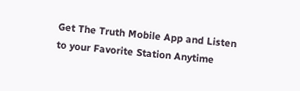Get The Truth Mobile App and Listen to your Favorite Station Anytime